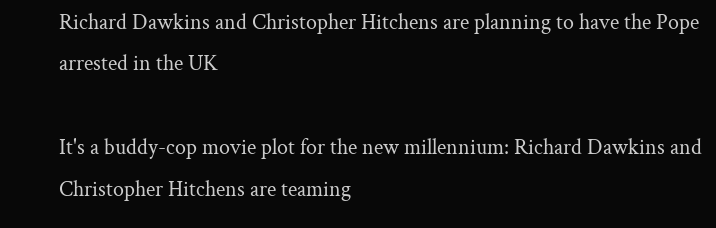Richard Dawkins and Christopher Hitchens are planning to have the Pope arrested in the UK

It's a buddy-cop movie plot for the new millennium: Richard Dawkins and Christopher Hitchens are teaming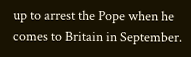up to arrest the Pope when he comes to Britain in September.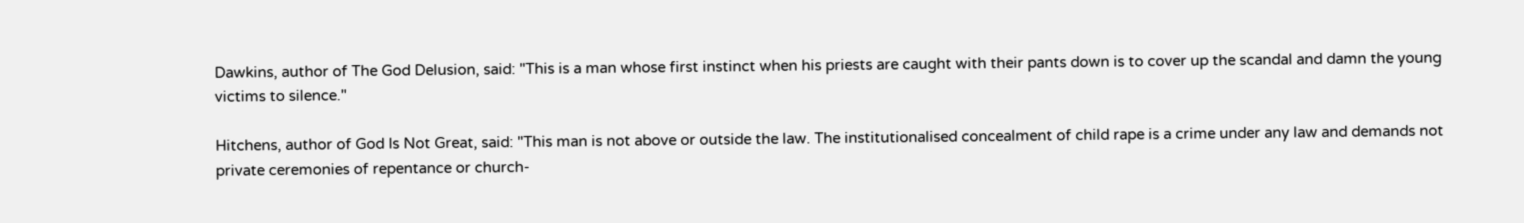Dawkins, author of The God Delusion, said: "This is a man whose first instinct when his priests are caught with their pants down is to cover up the scandal and damn the young victims to silence."

Hitchens, author of God Is Not Great, said: "This man is not above or outside the law. The institutionalised concealment of child rape is a crime under any law and demands not private ceremonies of repentance or church-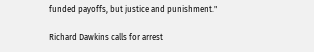funded payoffs, but justice and punishment."

Richard Dawkins calls for arrest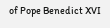of Pope Benedict XVI